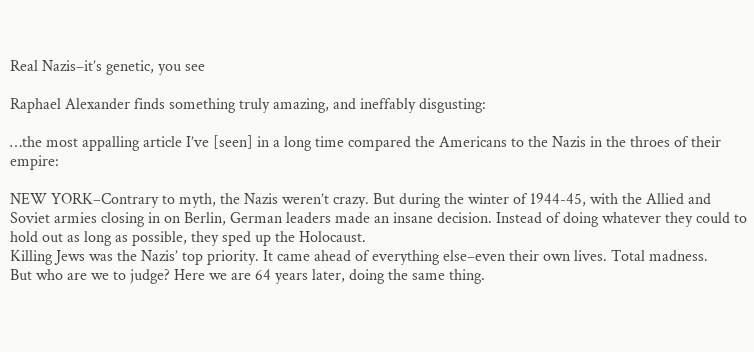Real Nazis–it’s genetic, you see

Raphael Alexander finds something truly amazing, and ineffably disgusting:

…the most appalling article I’ve [seen] in a long time compared the Americans to the Nazis in the throes of their empire:

NEW YORK–Contrary to myth, the Nazis weren’t crazy. But during the winter of 1944-45, with the Allied and Soviet armies closing in on Berlin, German leaders made an insane decision. Instead of doing whatever they could to hold out as long as possible, they sped up the Holocaust.
Killing Jews was the Nazis’ top priority. It came ahead of everything else–even their own lives. Total madness.
But who are we to judge? Here we are 64 years later, doing the same thing.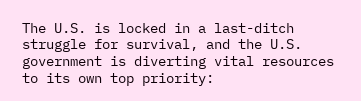The U.S. is locked in a last-ditch struggle for survival, and the U.S. government is diverting vital resources to its own top priority: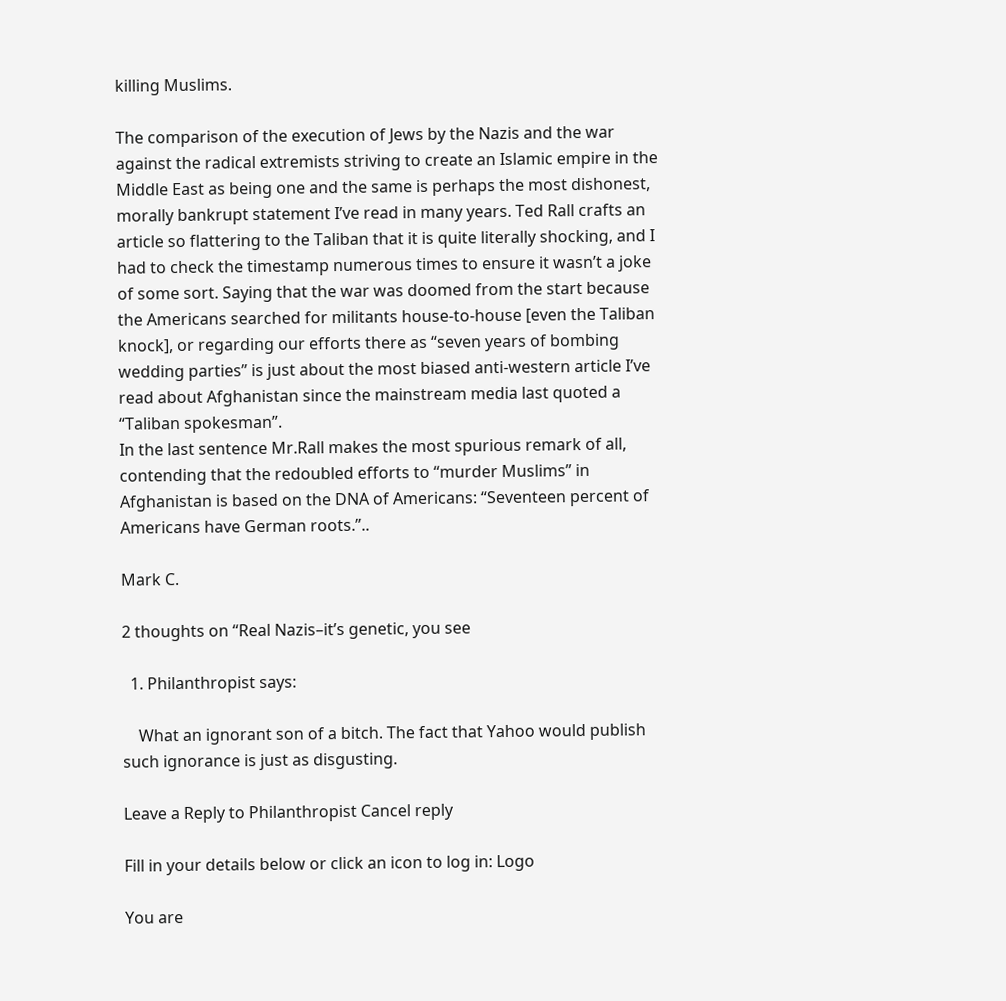killing Muslims.

The comparison of the execution of Jews by the Nazis and the war against the radical extremists striving to create an Islamic empire in the Middle East as being one and the same is perhaps the most dishonest, morally bankrupt statement I’ve read in many years. Ted Rall crafts an article so flattering to the Taliban that it is quite literally shocking, and I had to check the timestamp numerous times to ensure it wasn’t a joke of some sort. Saying that the war was doomed from the start because the Americans searched for militants house-to-house [even the Taliban knock], or regarding our efforts there as “seven years of bombing wedding parties” is just about the most biased anti-western article I’ve read about Afghanistan since the mainstream media last quoted a “Taliban spokesman”.
In the last sentence Mr.Rall makes the most spurious remark of all, contending that the redoubled efforts to “murder Muslims” in Afghanistan is based on the DNA of Americans: “Seventeen percent of Americans have German roots.”..

Mark C.

2 thoughts on “Real Nazis–it’s genetic, you see

  1. Philanthropist says:

    What an ignorant son of a bitch. The fact that Yahoo would publish such ignorance is just as disgusting.

Leave a Reply to Philanthropist Cancel reply

Fill in your details below or click an icon to log in: Logo

You are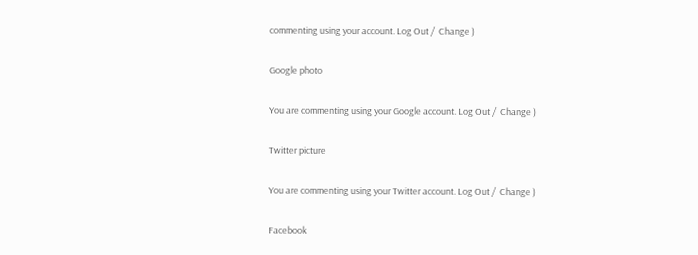commenting using your account. Log Out /  Change )

Google photo

You are commenting using your Google account. Log Out /  Change )

Twitter picture

You are commenting using your Twitter account. Log Out /  Change )

Facebook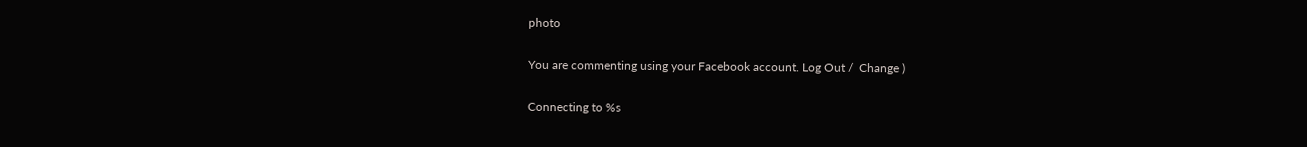photo

You are commenting using your Facebook account. Log Out /  Change )

Connecting to %s